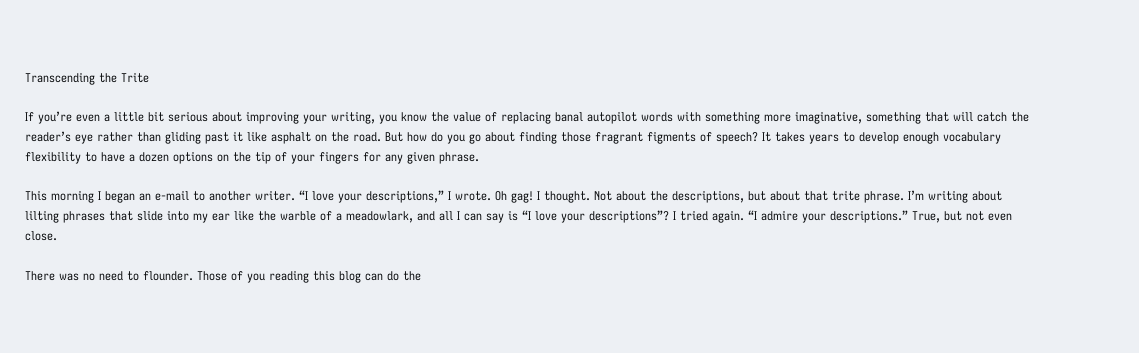Transcending the Trite

If you’re even a little bit serious about improving your writing, you know the value of replacing banal autopilot words with something more imaginative, something that will catch the reader’s eye rather than gliding past it like asphalt on the road. But how do you go about finding those fragrant figments of speech? It takes years to develop enough vocabulary flexibility to have a dozen options on the tip of your fingers for any given phrase.

This morning I began an e-mail to another writer. “I love your descriptions,” I wrote. Oh gag! I thought. Not about the descriptions, but about that trite phrase. I’m writing about lilting phrases that slide into my ear like the warble of a meadowlark, and all I can say is “I love your descriptions”? I tried again. “I admire your descriptions.” True, but not even close.

There was no need to flounder. Those of you reading this blog can do the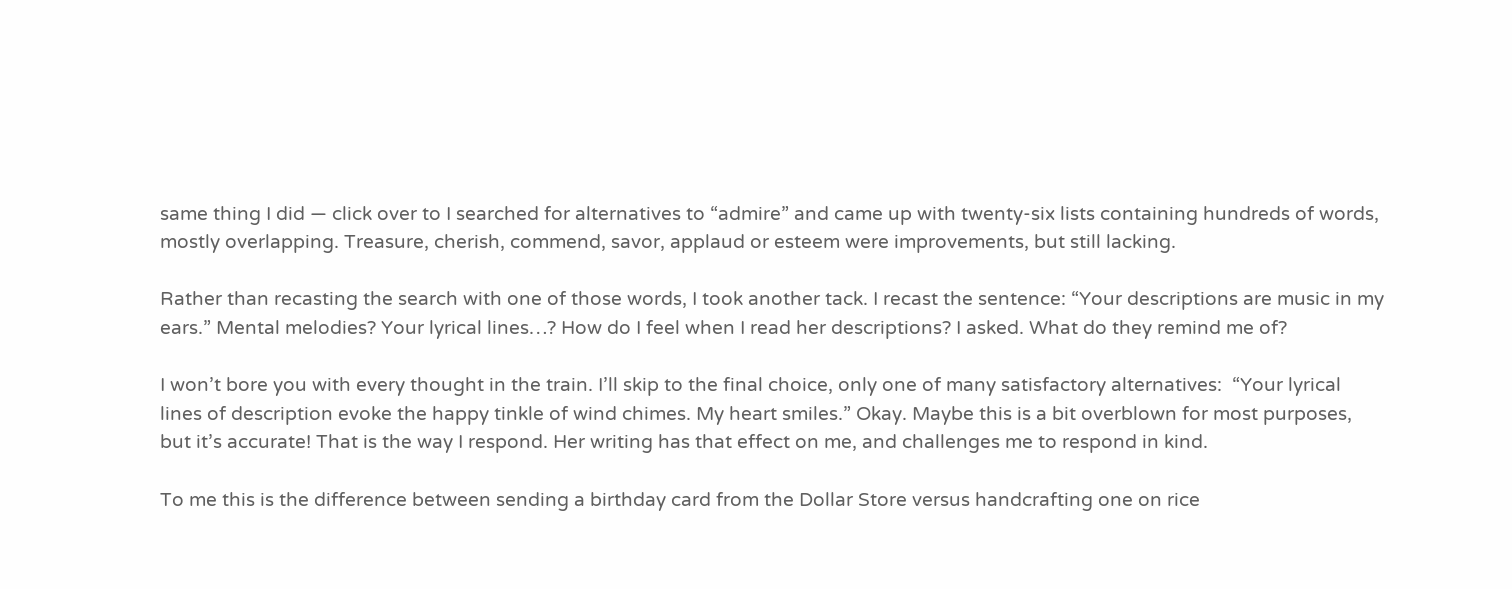same thing I did — click over to I searched for alternatives to “admire” and came up with twenty-six lists containing hundreds of words, mostly overlapping. Treasure, cherish, commend, savor, applaud or esteem were improvements, but still lacking.

Rather than recasting the search with one of those words, I took another tack. I recast the sentence: “Your descriptions are music in my ears.” Mental melodies? Your lyrical lines…? How do I feel when I read her descriptions? I asked. What do they remind me of?

I won’t bore you with every thought in the train. I’ll skip to the final choice, only one of many satisfactory alternatives:  “Your lyrical lines of description evoke the happy tinkle of wind chimes. My heart smiles.” Okay. Maybe this is a bit overblown for most purposes, but it’s accurate! That is the way I respond. Her writing has that effect on me, and challenges me to respond in kind.

To me this is the difference between sending a birthday card from the Dollar Store versus handcrafting one on rice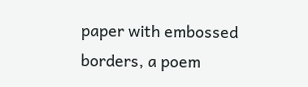paper with embossed borders, a poem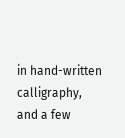in hand-written calligraphy, and a few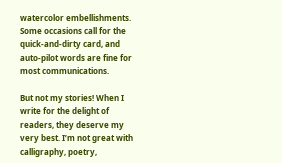watercolor embellishments. Some occasions call for the quick-and-dirty card, and auto-pilot words are fine for most communications.

But not my stories! When I write for the delight of readers, they deserve my very best. I’m not great with calligraphy, poetry,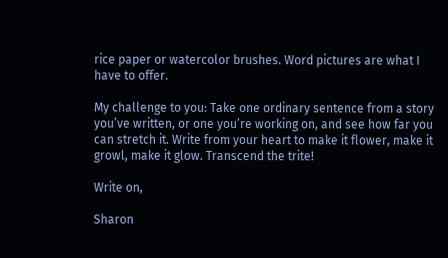rice paper or watercolor brushes. Word pictures are what I have to offer.

My challenge to you: Take one ordinary sentence from a story you’ve written, or one you’re working on, and see how far you can stretch it. Write from your heart to make it flower, make it growl, make it glow. Transcend the trite!

Write on,

Sharon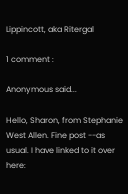Lippincott, aka Ritergal

1 comment :

Anonymous said...

Hello, Sharon, from Stephanie West Allen. Fine post --as usual. I have linked to it over here: